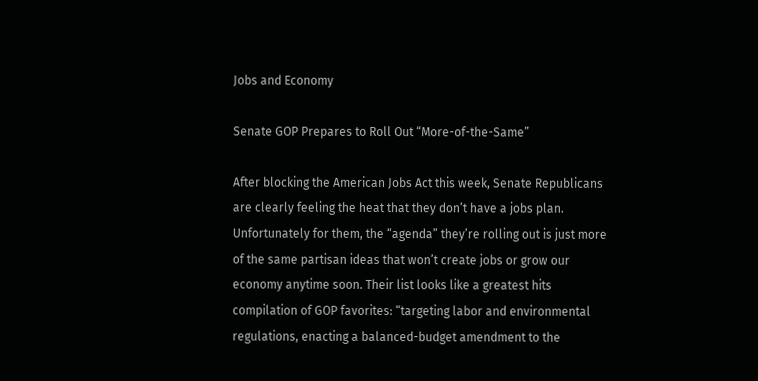Jobs and Economy

Senate GOP Prepares to Roll Out “More-of-the-Same”

After blocking the American Jobs Act this week, Senate Republicans are clearly feeling the heat that they don’t have a jobs plan. Unfortunately for them, the “agenda” they’re rolling out is just more of the same partisan ideas that won’t create jobs or grow our economy anytime soon. Their list looks like a greatest hits compilation of GOP favorites: “targeting labor and environmental regulations, enacting a balanced-budget amendment to the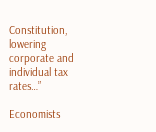Constitution, lowering corporate and individual tax rates…”

Economists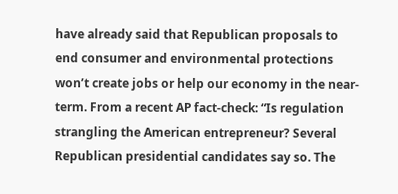have already said that Republican proposals to end consumer and environmental protections won’t create jobs or help our economy in the near-term. From a recent AP fact-check: “Is regulation strangling the American entrepreneur? Several Republican presidential candidates say so. The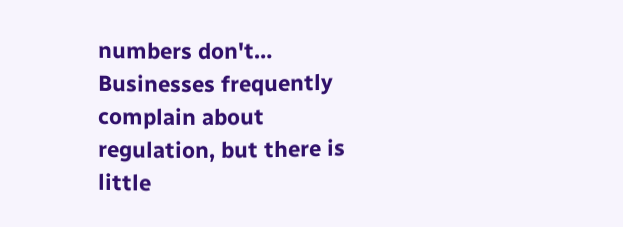numbers don't… Businesses frequently complain about regulation, but there is little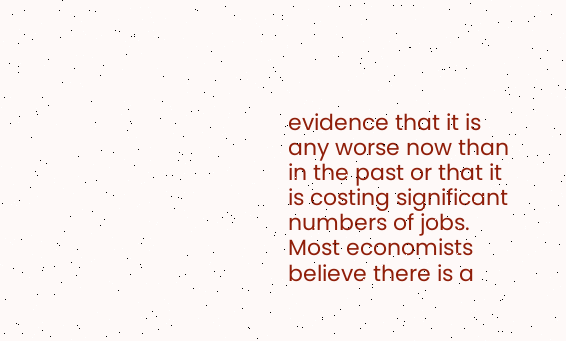evidence that it is any worse now than in the past or that it is costing significant numbers of jobs. Most economists believe there is a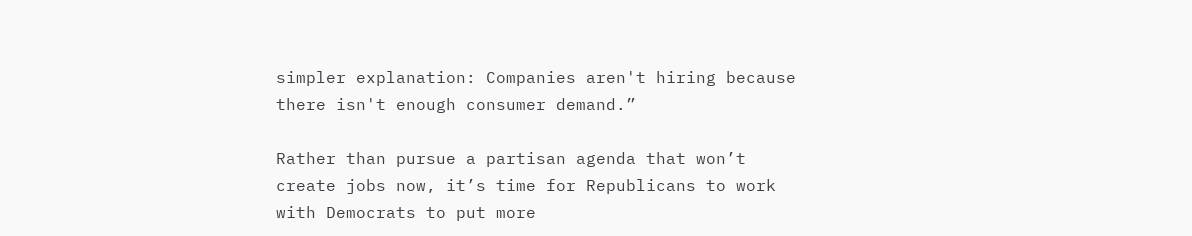simpler explanation: Companies aren't hiring because there isn't enough consumer demand.”

Rather than pursue a partisan agenda that won’t create jobs now, it’s time for Republicans to work with Democrats to put more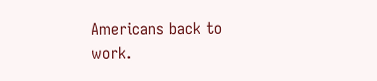Americans back to work.